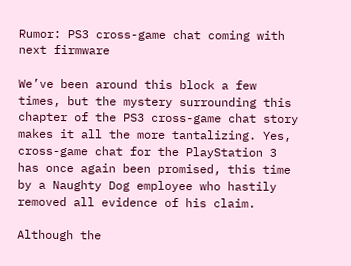Rumor: PS3 cross-game chat coming with next firmware

We’ve been around this block a few times, but the mystery surrounding this chapter of the PS3 cross-game chat story makes it all the more tantalizing. Yes, cross-game chat for the PlayStation 3 has once again been promised, this time by a Naughty Dog employee who hastily removed all evidence of his claim.

Although the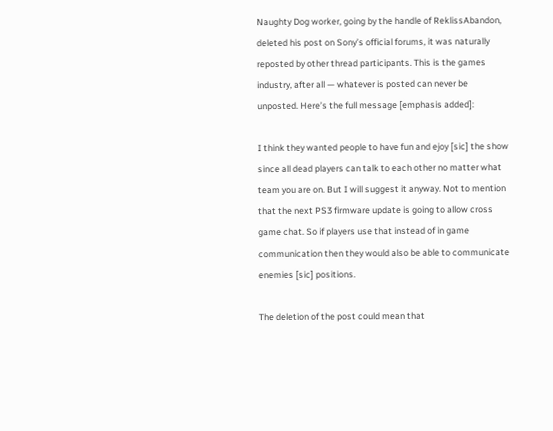Naughty Dog worker, going by the handle of ReklissAbandon, deleted his post on Sony’s official forums, it was naturally reposted by other thread participants. This is the games industry, after all — whatever is posted can never be unposted. Here’s the full message [emphasis added]:

I think they wanted people to have fun and ejoy [sic] the show since all dead players can talk to each other no matter what team you are on. But I will suggest it anyway. Not to mention that the next PS3 firmware update is going to allow cross game chat. So if players use that instead of in game communication then they would also be able to communicate enemies [sic] positions.

The deletion of the post could mean that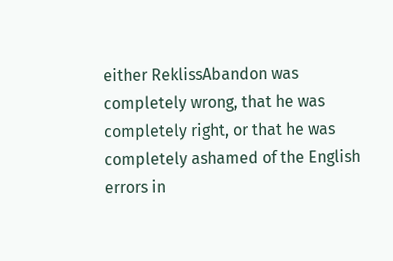either ReklissAbandon was completely wrong, that he was completely right, or that he was completely ashamed of the English errors in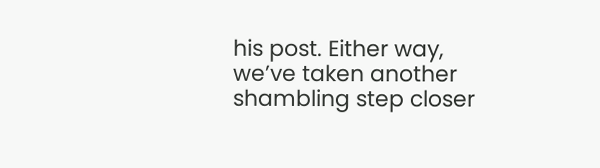his post. Either way, we’ve taken another shambling step closer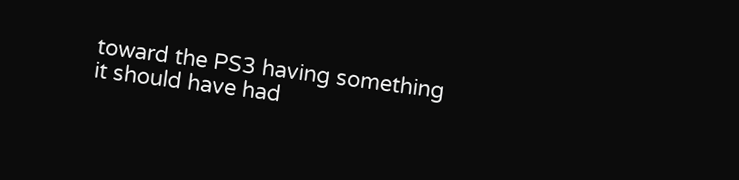toward the PS3 having something it should have had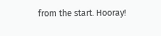from the start. Hooray!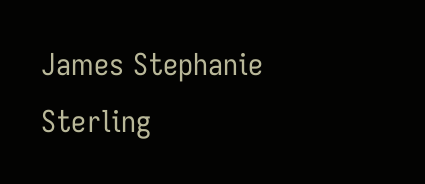James Stephanie Sterling